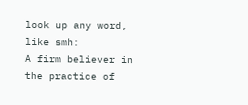look up any word, like smh:
A firm believer in the practice of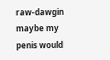raw-dawgin
maybe my penis would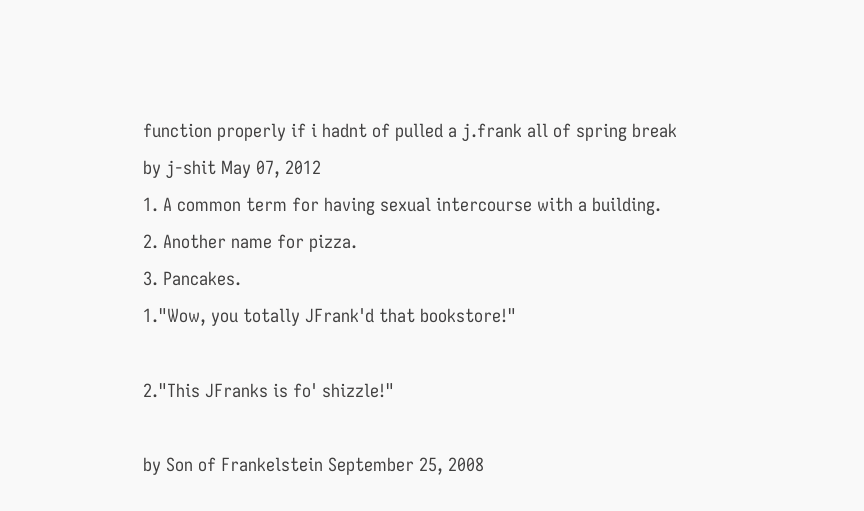function properly if i hadnt of pulled a j.frank all of spring break
by j-shit May 07, 2012
1. A common term for having sexual intercourse with a building.
2. Another name for pizza.
3. Pancakes.
1."Wow, you totally JFrank'd that bookstore!"

2."This JFranks is fo' shizzle!"

by Son of Frankelstein September 25, 2008